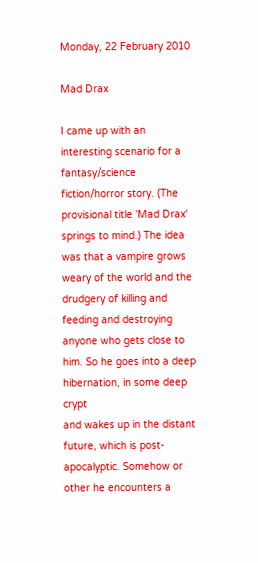Monday, 22 February 2010

Mad Drax

I came up with an interesting scenario for a fantasy/science fiction/horror story. (The provisional title 'Mad Drax' springs to mind.) The idea was that a vampire grows weary of the world and the drudgery of killing and feeding and destroying anyone who gets close to him. So he goes into a deep hibernation, in some deep crypt
and wakes up in the distant future, which is post-apocalyptic. Somehow or other he encounters a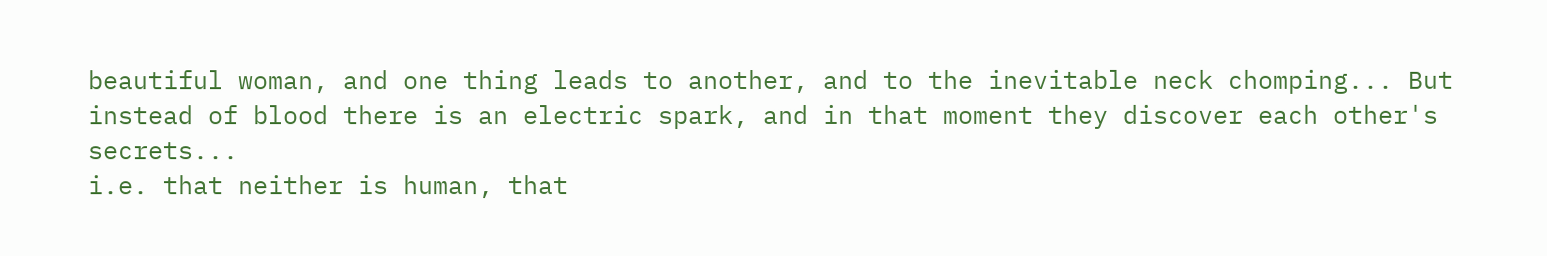beautiful woman, and one thing leads to another, and to the inevitable neck chomping... But instead of blood there is an electric spark, and in that moment they discover each other's secrets...
i.e. that neither is human, that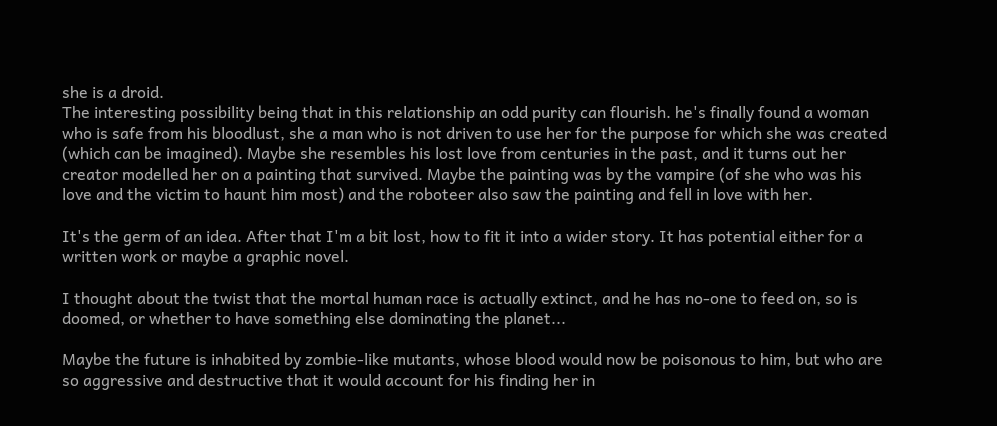she is a droid.
The interesting possibility being that in this relationship an odd purity can flourish. he's finally found a woman who is safe from his bloodlust, she a man who is not driven to use her for the purpose for which she was created (which can be imagined). Maybe she resembles his lost love from centuries in the past, and it turns out her creator modelled her on a painting that survived. Maybe the painting was by the vampire (of she who was his love and the victim to haunt him most) and the roboteer also saw the painting and fell in love with her.

It's the germ of an idea. After that I'm a bit lost, how to fit it into a wider story. It has potential either for a written work or maybe a graphic novel.

I thought about the twist that the mortal human race is actually extinct, and he has no-one to feed on, so is doomed, or whether to have something else dominating the planet...

Maybe the future is inhabited by zombie-like mutants, whose blood would now be poisonous to him, but who are so aggressive and destructive that it would account for his finding her in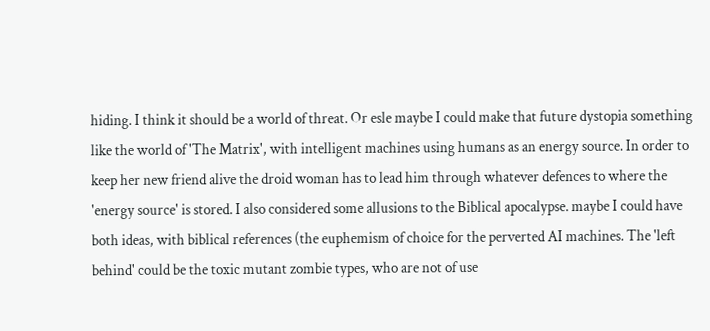hiding. I think it should be a world of threat. Or esle maybe I could make that future dystopia something like the world of 'The Matrix', with intelligent machines using humans as an energy source. In order to keep her new friend alive the droid woman has to lead him through whatever defences to where the 'energy source' is stored. I also considered some allusions to the Biblical apocalypse. maybe I could have both ideas, with biblical references (the euphemism of choice for the perverted AI machines. The 'left behind' could be the toxic mutant zombie types, who are not of use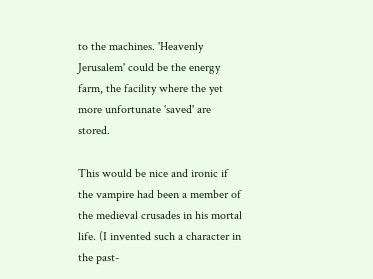to the machines. 'Heavenly Jerusalem' could be the energy farm, the facility where the yet more unfortunate 'saved' are stored.

This would be nice and ironic if the vampire had been a member of the medieval crusades in his mortal life. (I invented such a character in the past-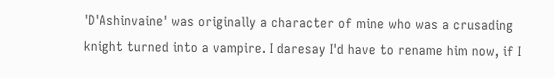'D'Ashinvaine' was originally a character of mine who was a crusading knight turned into a vampire. I daresay I'd have to rename him now, if I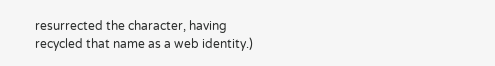resurrected the character, having recycled that name as a web identity.)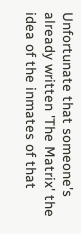Unfortunate that someone's already written 'The Matrix' the idea of the inmates of that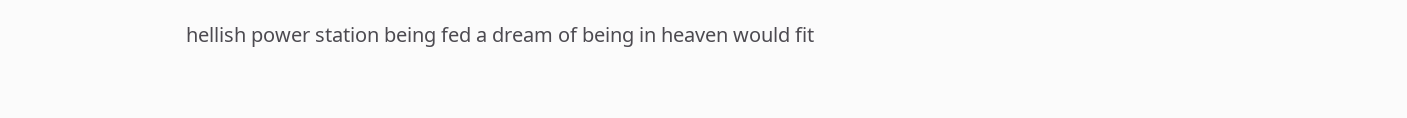hellish power station being fed a dream of being in heaven would fit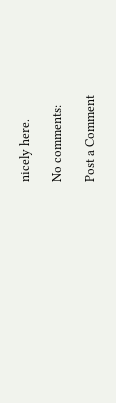nicely here.

No comments:

Post a Comment